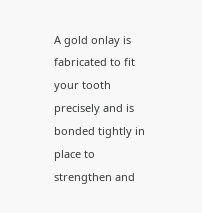A gold onlay is fabricated to fit your tooth precisely and is bonded tightly in place to strengthen and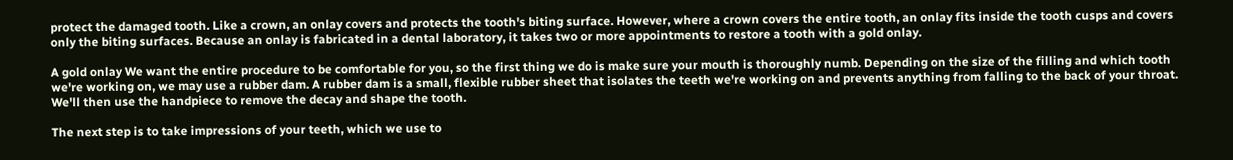protect the damaged tooth. Like a crown, an onlay covers and protects the tooth's biting surface. However, where a crown covers the entire tooth, an onlay fits inside the tooth cusps and covers only the biting surfaces. Because an onlay is fabricated in a dental laboratory, it takes two or more appointments to restore a tooth with a gold onlay.

A gold onlay We want the entire procedure to be comfortable for you, so the first thing we do is make sure your mouth is thoroughly numb. Depending on the size of the filling and which tooth we're working on, we may use a rubber dam. A rubber dam is a small, flexible rubber sheet that isolates the teeth we're working on and prevents anything from falling to the back of your throat. We'll then use the handpiece to remove the decay and shape the tooth.

The next step is to take impressions of your teeth, which we use to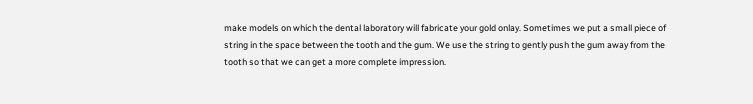make models on which the dental laboratory will fabricate your gold onlay. Sometimes we put a small piece of string in the space between the tooth and the gum. We use the string to gently push the gum away from the tooth so that we can get a more complete impression.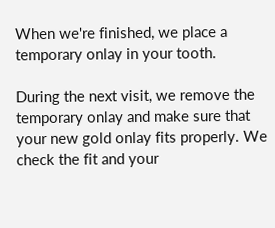When we're finished, we place a temporary onlay in your tooth.

During the next visit, we remove the temporary onlay and make sure that your new gold onlay fits properly. We check the fit and your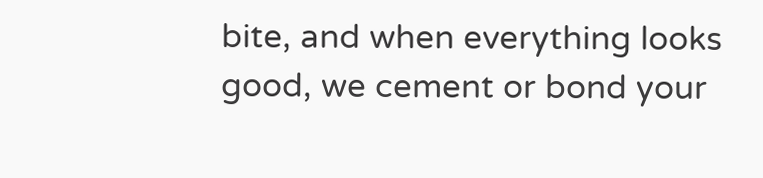bite, and when everything looks good, we cement or bond your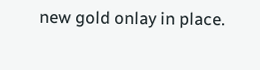new gold onlay in place.